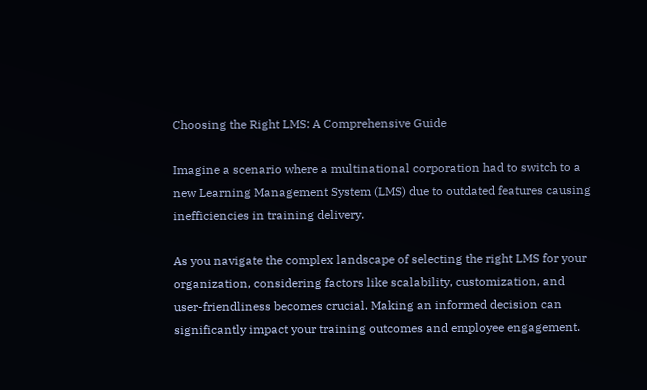Choosing the Right LMS: A Comprehensive Guide

Imagine a scenario where a multinational corporation had to switch to a new Learning Management System (LMS) due to outdated features causing inefficiencies in training delivery.

As you navigate the complex landscape of selecting the right LMS for your organization, considering factors like scalability, customization, and user-friendliness becomes crucial. Making an informed decision can significantly impact your training outcomes and employee engagement.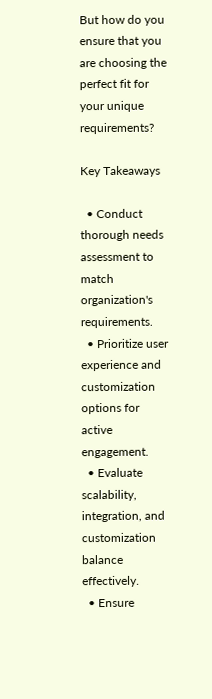But how do you ensure that you are choosing the perfect fit for your unique requirements?

Key Takeaways

  • Conduct thorough needs assessment to match organization's requirements.
  • Prioritize user experience and customization options for active engagement.
  • Evaluate scalability, integration, and customization balance effectively.
  • Ensure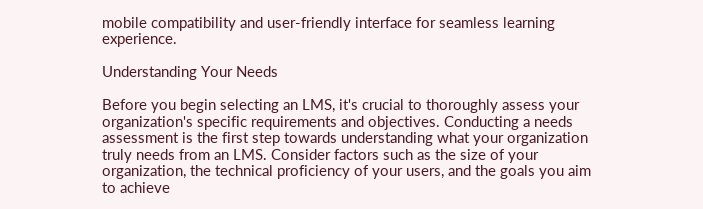mobile compatibility and user-friendly interface for seamless learning experience.

Understanding Your Needs

Before you begin selecting an LMS, it's crucial to thoroughly assess your organization's specific requirements and objectives. Conducting a needs assessment is the first step towards understanding what your organization truly needs from an LMS. Consider factors such as the size of your organization, the technical proficiency of your users, and the goals you aim to achieve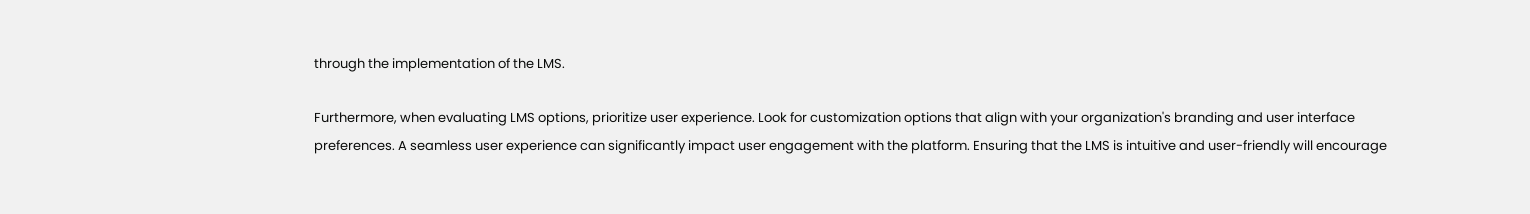through the implementation of the LMS.

Furthermore, when evaluating LMS options, prioritize user experience. Look for customization options that align with your organization's branding and user interface preferences. A seamless user experience can significantly impact user engagement with the platform. Ensuring that the LMS is intuitive and user-friendly will encourage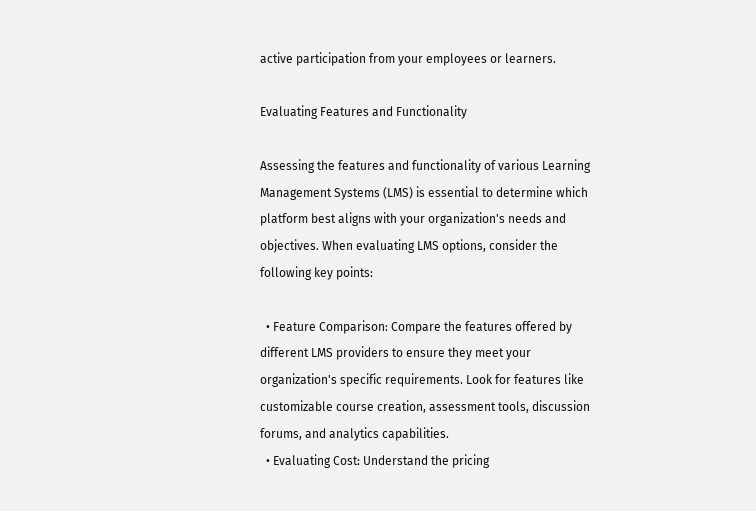active participation from your employees or learners.

Evaluating Features and Functionality

Assessing the features and functionality of various Learning Management Systems (LMS) is essential to determine which platform best aligns with your organization's needs and objectives. When evaluating LMS options, consider the following key points:

  • Feature Comparison: Compare the features offered by different LMS providers to ensure they meet your organization's specific requirements. Look for features like customizable course creation, assessment tools, discussion forums, and analytics capabilities.
  • Evaluating Cost: Understand the pricing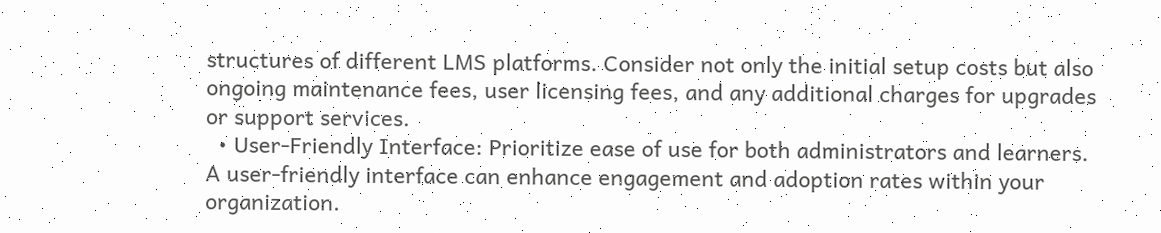structures of different LMS platforms. Consider not only the initial setup costs but also ongoing maintenance fees, user licensing fees, and any additional charges for upgrades or support services.
  • User-Friendly Interface: Prioritize ease of use for both administrators and learners. A user-friendly interface can enhance engagement and adoption rates within your organization.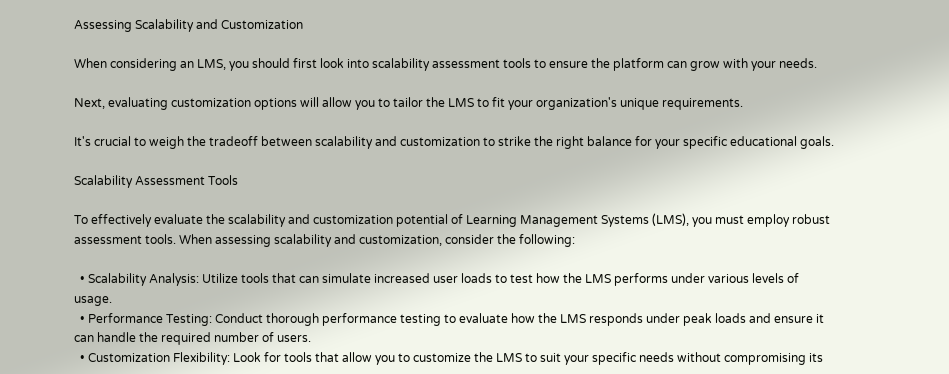Assessing Scalability and Customization

When considering an LMS, you should first look into scalability assessment tools to ensure the platform can grow with your needs.

Next, evaluating customization options will allow you to tailor the LMS to fit your organization's unique requirements.

It's crucial to weigh the tradeoff between scalability and customization to strike the right balance for your specific educational goals.

Scalability Assessment Tools

To effectively evaluate the scalability and customization potential of Learning Management Systems (LMS), you must employ robust assessment tools. When assessing scalability and customization, consider the following:

  • Scalability Analysis: Utilize tools that can simulate increased user loads to test how the LMS performs under various levels of usage.
  • Performance Testing: Conduct thorough performance testing to evaluate how the LMS responds under peak loads and ensure it can handle the required number of users.
  • Customization Flexibility: Look for tools that allow you to customize the LMS to suit your specific needs without compromising its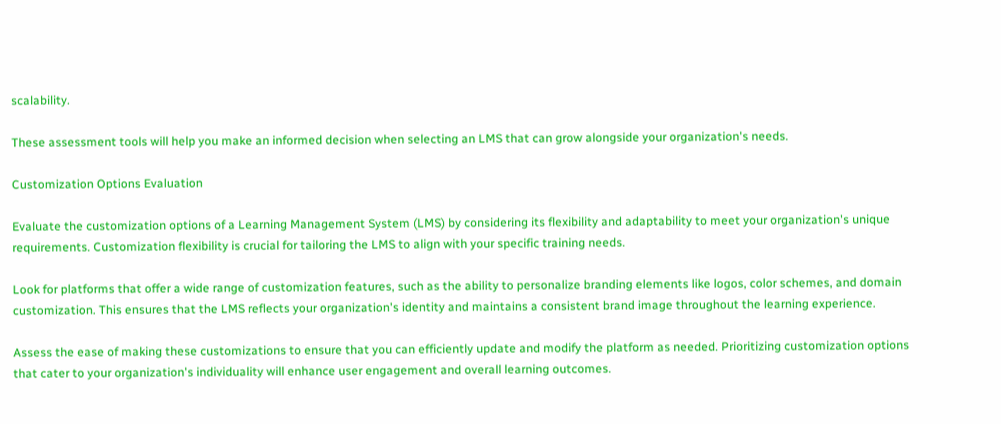scalability.

These assessment tools will help you make an informed decision when selecting an LMS that can grow alongside your organization's needs.

Customization Options Evaluation

Evaluate the customization options of a Learning Management System (LMS) by considering its flexibility and adaptability to meet your organization's unique requirements. Customization flexibility is crucial for tailoring the LMS to align with your specific training needs.

Look for platforms that offer a wide range of customization features, such as the ability to personalize branding elements like logos, color schemes, and domain customization. This ensures that the LMS reflects your organization's identity and maintains a consistent brand image throughout the learning experience.

Assess the ease of making these customizations to ensure that you can efficiently update and modify the platform as needed. Prioritizing customization options that cater to your organization's individuality will enhance user engagement and overall learning outcomes.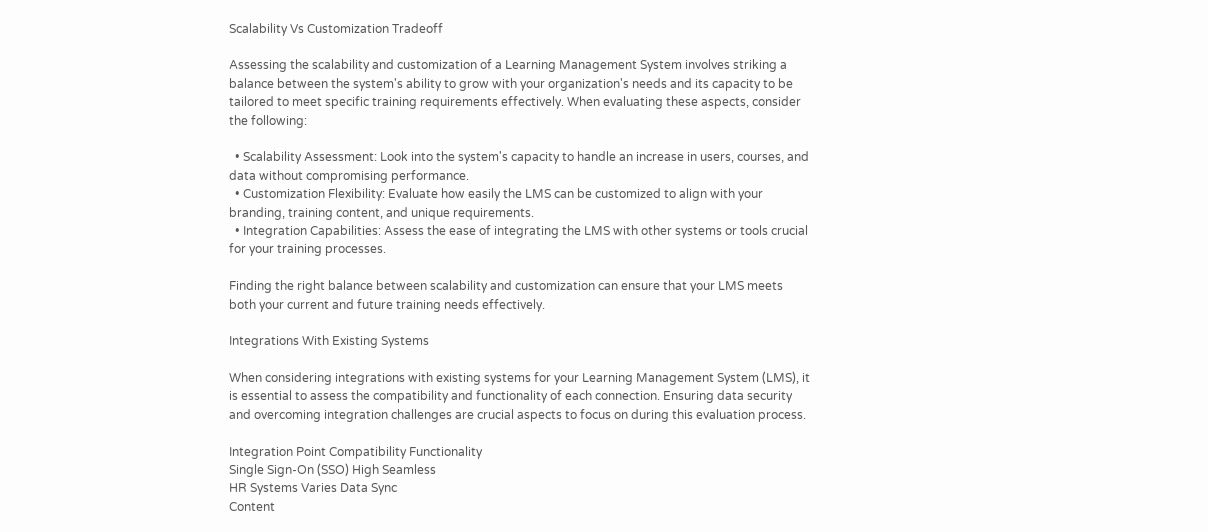Scalability Vs Customization Tradeoff

Assessing the scalability and customization of a Learning Management System involves striking a balance between the system's ability to grow with your organization's needs and its capacity to be tailored to meet specific training requirements effectively. When evaluating these aspects, consider the following:

  • Scalability Assessment: Look into the system's capacity to handle an increase in users, courses, and data without compromising performance.
  • Customization Flexibility: Evaluate how easily the LMS can be customized to align with your branding, training content, and unique requirements.
  • Integration Capabilities: Assess the ease of integrating the LMS with other systems or tools crucial for your training processes.

Finding the right balance between scalability and customization can ensure that your LMS meets both your current and future training needs effectively.

Integrations With Existing Systems

When considering integrations with existing systems for your Learning Management System (LMS), it is essential to assess the compatibility and functionality of each connection. Ensuring data security and overcoming integration challenges are crucial aspects to focus on during this evaluation process.

Integration Point Compatibility Functionality
Single Sign-On (SSO) High Seamless
HR Systems Varies Data Sync
Content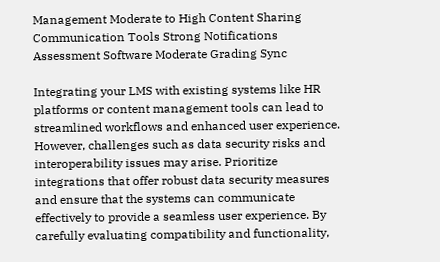Management Moderate to High Content Sharing
Communication Tools Strong Notifications
Assessment Software Moderate Grading Sync

Integrating your LMS with existing systems like HR platforms or content management tools can lead to streamlined workflows and enhanced user experience. However, challenges such as data security risks and interoperability issues may arise. Prioritize integrations that offer robust data security measures and ensure that the systems can communicate effectively to provide a seamless user experience. By carefully evaluating compatibility and functionality,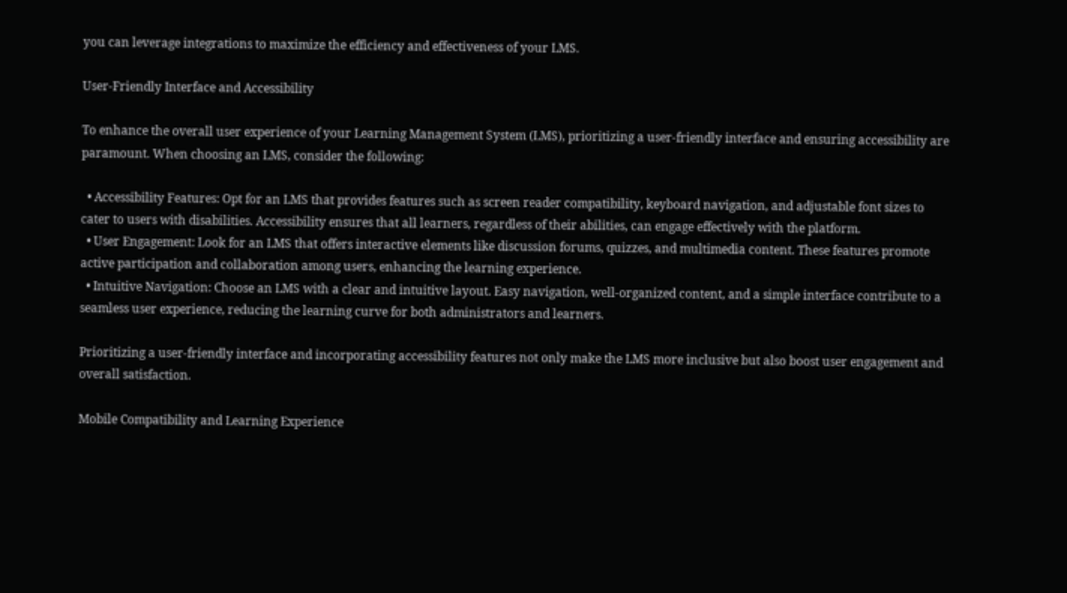you can leverage integrations to maximize the efficiency and effectiveness of your LMS.

User-Friendly Interface and Accessibility

To enhance the overall user experience of your Learning Management System (LMS), prioritizing a user-friendly interface and ensuring accessibility are paramount. When choosing an LMS, consider the following:

  • Accessibility Features: Opt for an LMS that provides features such as screen reader compatibility, keyboard navigation, and adjustable font sizes to cater to users with disabilities. Accessibility ensures that all learners, regardless of their abilities, can engage effectively with the platform.
  • User Engagement: Look for an LMS that offers interactive elements like discussion forums, quizzes, and multimedia content. These features promote active participation and collaboration among users, enhancing the learning experience.
  • Intuitive Navigation: Choose an LMS with a clear and intuitive layout. Easy navigation, well-organized content, and a simple interface contribute to a seamless user experience, reducing the learning curve for both administrators and learners.

Prioritizing a user-friendly interface and incorporating accessibility features not only make the LMS more inclusive but also boost user engagement and overall satisfaction.

Mobile Compatibility and Learning Experience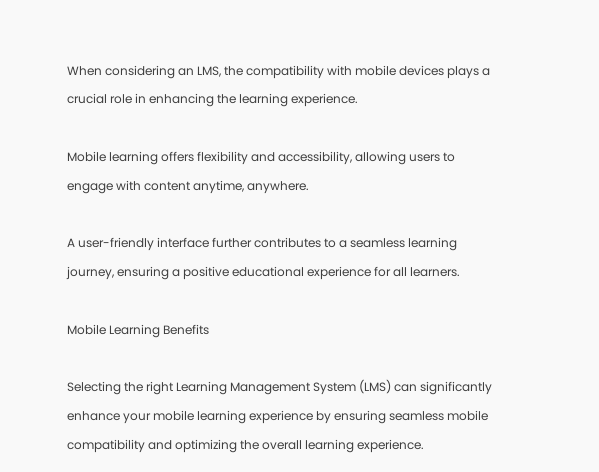When considering an LMS, the compatibility with mobile devices plays a crucial role in enhancing the learning experience.

Mobile learning offers flexibility and accessibility, allowing users to engage with content anytime, anywhere.

A user-friendly interface further contributes to a seamless learning journey, ensuring a positive educational experience for all learners.

Mobile Learning Benefits

Selecting the right Learning Management System (LMS) can significantly enhance your mobile learning experience by ensuring seamless mobile compatibility and optimizing the overall learning experience.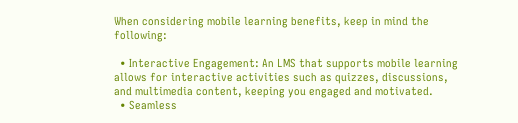When considering mobile learning benefits, keep in mind the following:

  • Interactive Engagement: An LMS that supports mobile learning allows for interactive activities such as quizzes, discussions, and multimedia content, keeping you engaged and motivated.
  • Seamless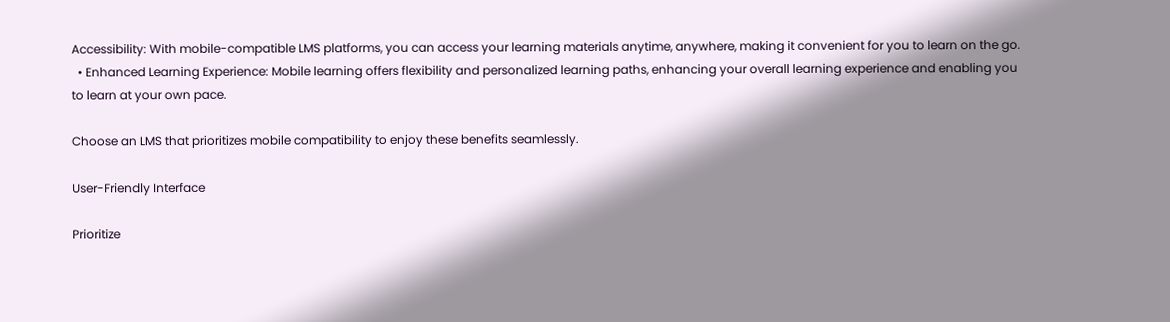Accessibility: With mobile-compatible LMS platforms, you can access your learning materials anytime, anywhere, making it convenient for you to learn on the go.
  • Enhanced Learning Experience: Mobile learning offers flexibility and personalized learning paths, enhancing your overall learning experience and enabling you to learn at your own pace.

Choose an LMS that prioritizes mobile compatibility to enjoy these benefits seamlessly.

User-Friendly Interface

Prioritize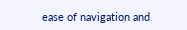ease of navigation and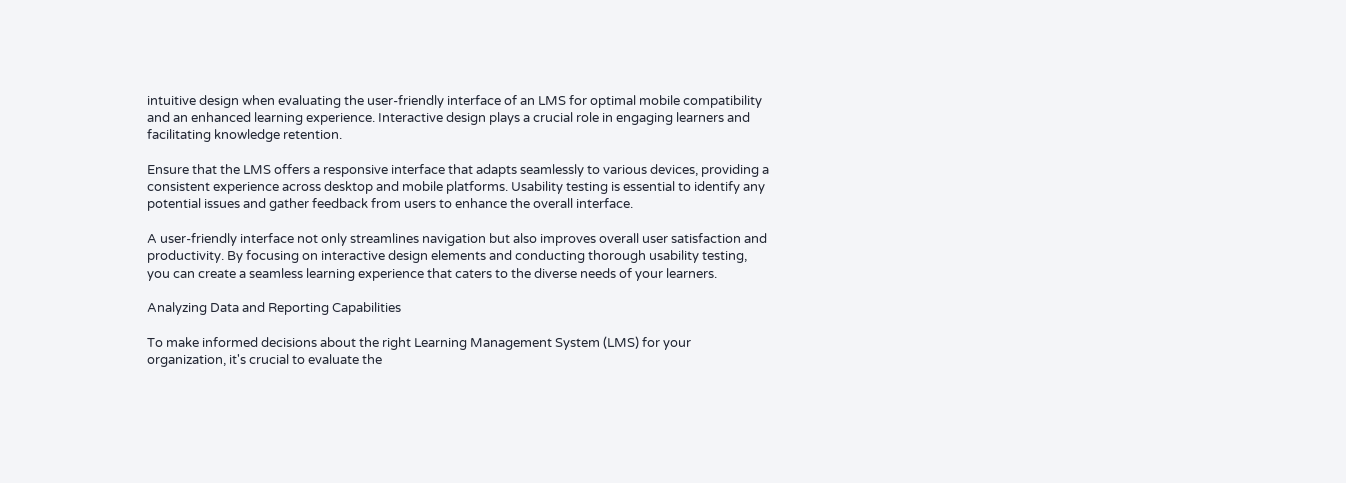intuitive design when evaluating the user-friendly interface of an LMS for optimal mobile compatibility and an enhanced learning experience. Interactive design plays a crucial role in engaging learners and facilitating knowledge retention.

Ensure that the LMS offers a responsive interface that adapts seamlessly to various devices, providing a consistent experience across desktop and mobile platforms. Usability testing is essential to identify any potential issues and gather feedback from users to enhance the overall interface.

A user-friendly interface not only streamlines navigation but also improves overall user satisfaction and productivity. By focusing on interactive design elements and conducting thorough usability testing, you can create a seamless learning experience that caters to the diverse needs of your learners.

Analyzing Data and Reporting Capabilities

To make informed decisions about the right Learning Management System (LMS) for your organization, it's crucial to evaluate the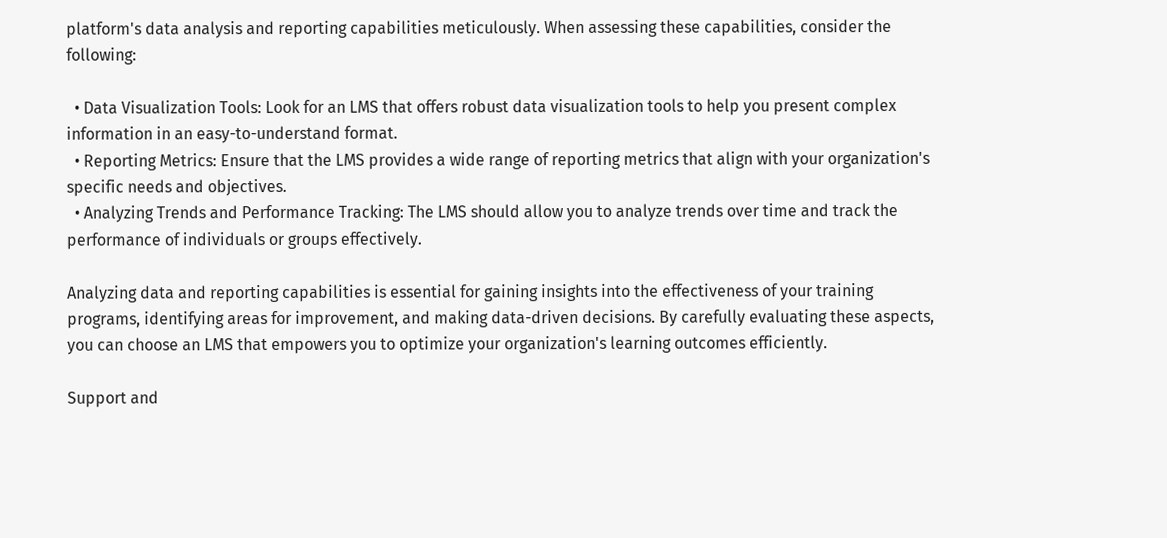platform's data analysis and reporting capabilities meticulously. When assessing these capabilities, consider the following:

  • Data Visualization Tools: Look for an LMS that offers robust data visualization tools to help you present complex information in an easy-to-understand format.
  • Reporting Metrics: Ensure that the LMS provides a wide range of reporting metrics that align with your organization's specific needs and objectives.
  • Analyzing Trends and Performance Tracking: The LMS should allow you to analyze trends over time and track the performance of individuals or groups effectively.

Analyzing data and reporting capabilities is essential for gaining insights into the effectiveness of your training programs, identifying areas for improvement, and making data-driven decisions. By carefully evaluating these aspects, you can choose an LMS that empowers you to optimize your organization's learning outcomes efficiently.

Support and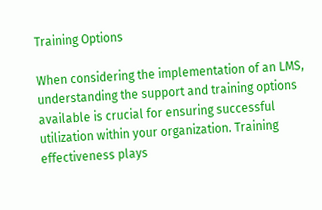Training Options

When considering the implementation of an LMS, understanding the support and training options available is crucial for ensuring successful utilization within your organization. Training effectiveness plays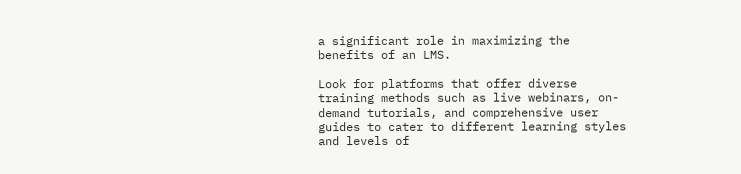a significant role in maximizing the benefits of an LMS.

Look for platforms that offer diverse training methods such as live webinars, on-demand tutorials, and comprehensive user guides to cater to different learning styles and levels of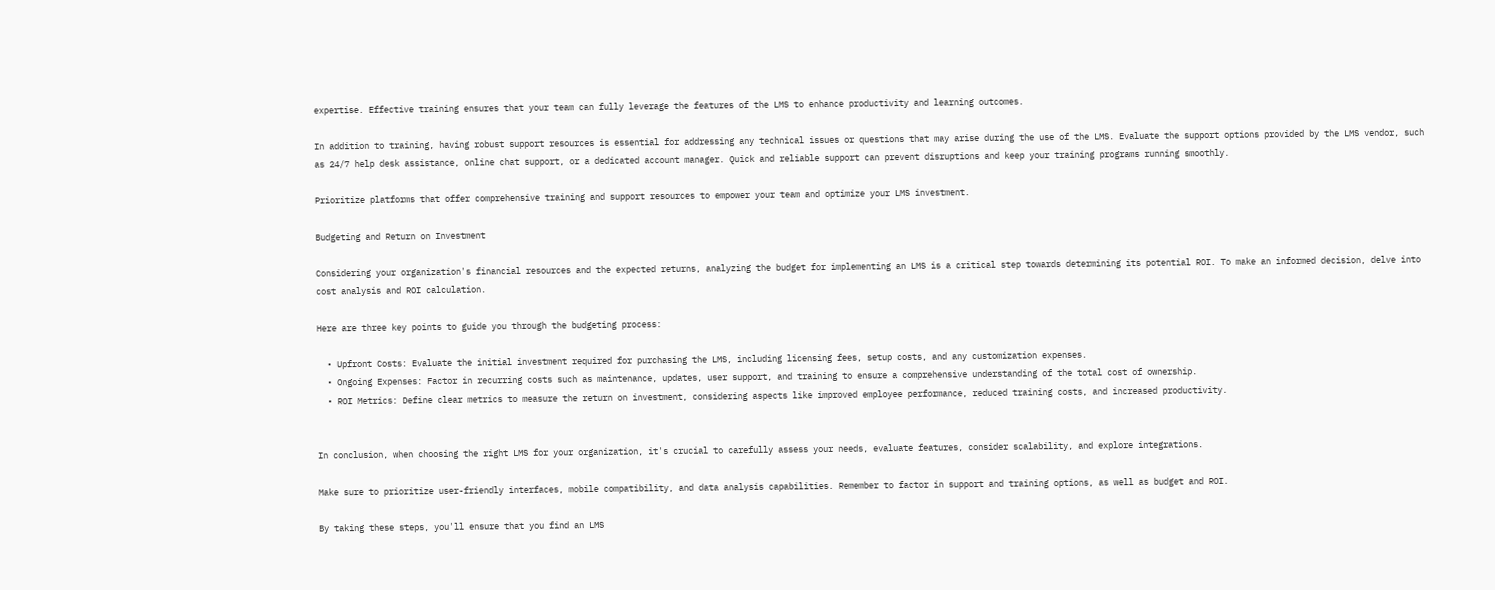expertise. Effective training ensures that your team can fully leverage the features of the LMS to enhance productivity and learning outcomes.

In addition to training, having robust support resources is essential for addressing any technical issues or questions that may arise during the use of the LMS. Evaluate the support options provided by the LMS vendor, such as 24/7 help desk assistance, online chat support, or a dedicated account manager. Quick and reliable support can prevent disruptions and keep your training programs running smoothly.

Prioritize platforms that offer comprehensive training and support resources to empower your team and optimize your LMS investment.

Budgeting and Return on Investment

Considering your organization's financial resources and the expected returns, analyzing the budget for implementing an LMS is a critical step towards determining its potential ROI. To make an informed decision, delve into cost analysis and ROI calculation.

Here are three key points to guide you through the budgeting process:

  • Upfront Costs: Evaluate the initial investment required for purchasing the LMS, including licensing fees, setup costs, and any customization expenses.
  • Ongoing Expenses: Factor in recurring costs such as maintenance, updates, user support, and training to ensure a comprehensive understanding of the total cost of ownership.
  • ROI Metrics: Define clear metrics to measure the return on investment, considering aspects like improved employee performance, reduced training costs, and increased productivity.


In conclusion, when choosing the right LMS for your organization, it's crucial to carefully assess your needs, evaluate features, consider scalability, and explore integrations.

Make sure to prioritize user-friendly interfaces, mobile compatibility, and data analysis capabilities. Remember to factor in support and training options, as well as budget and ROI.

By taking these steps, you'll ensure that you find an LMS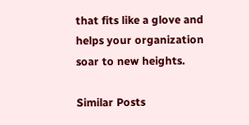that fits like a glove and helps your organization soar to new heights.

Similar Posts